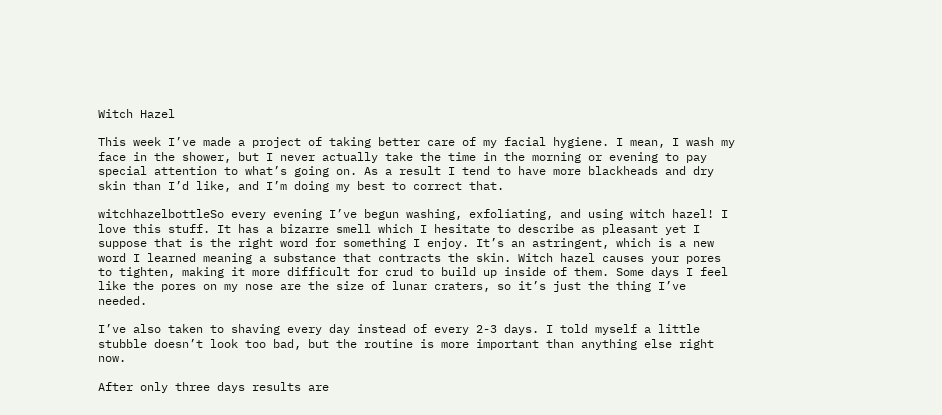Witch Hazel

This week I’ve made a project of taking better care of my facial hygiene. I mean, I wash my face in the shower, but I never actually take the time in the morning or evening to pay special attention to what’s going on. As a result I tend to have more blackheads and dry skin than I’d like, and I’m doing my best to correct that.

witchhazelbottleSo every evening I’ve begun washing, exfoliating, and using witch hazel! I love this stuff. It has a bizarre smell which I hesitate to describe as pleasant yet I suppose that is the right word for something I enjoy. It’s an astringent, which is a new word I learned meaning a substance that contracts the skin. Witch hazel causes your pores to tighten, making it more difficult for crud to build up inside of them. Some days I feel like the pores on my nose are the size of lunar craters, so it’s just the thing I’ve needed.

I’ve also taken to shaving every day instead of every 2-3 days. I told myself a little stubble doesn’t look too bad, but the routine is more important than anything else right now.

After only three days results are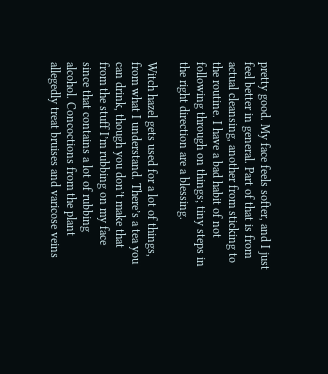pretty good. My face feels softer, and I just feel better in general. Part of that is from actual cleansing, another from sticking to the routine. I have a bad habit of not following through on things; tiny steps in the right direction are a blessing.

Witch hazel gets used for a lot of things, from what I understand. There’s a tea you can drink, though you don’t make that from the stuff I’m rubbing on my face since that contains a lot of rubbing alcohol. Concoctions from the plant allegedly treat bruises and varicose veins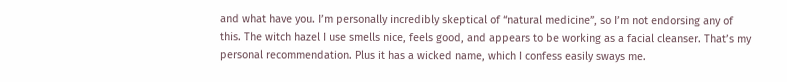and what have you. I’m personally incredibly skeptical of “natural medicine”, so I’m not endorsing any of this. The witch hazel I use smells nice, feels good, and appears to be working as a facial cleanser. That’s my personal recommendation. Plus it has a wicked name, which I confess easily sways me.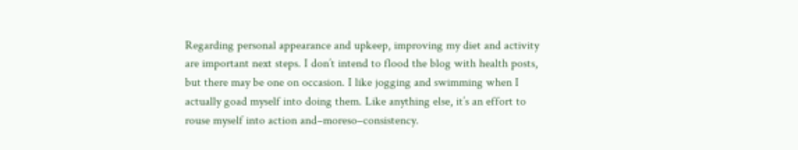Regarding personal appearance and upkeep, improving my diet and activity are important next steps. I don’t intend to flood the blog with health posts, but there may be one on occasion. I like jogging and swimming when I actually goad myself into doing them. Like anything else, it’s an effort to rouse myself into action and–moreso–consistency.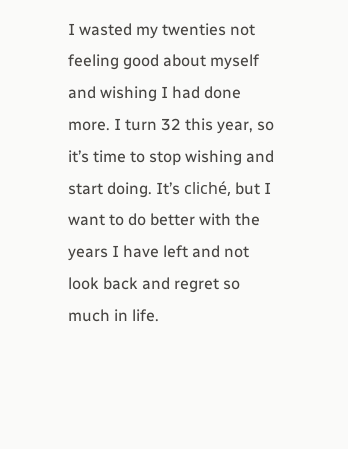I wasted my twenties not feeling good about myself and wishing I had done more. I turn 32 this year, so it’s time to stop wishing and start doing. It’s cliché, but I want to do better with the years I have left and not look back and regret so much in life.